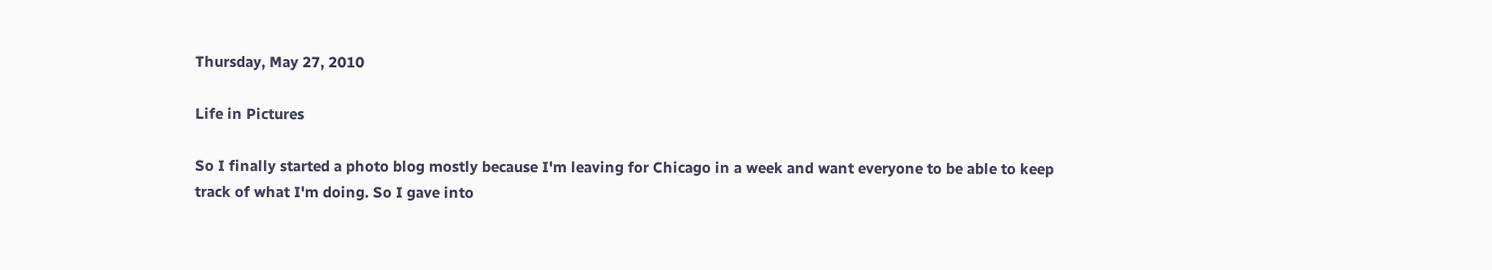Thursday, May 27, 2010

Life in Pictures

So I finally started a photo blog mostly because I'm leaving for Chicago in a week and want everyone to be able to keep track of what I'm doing. So I gave into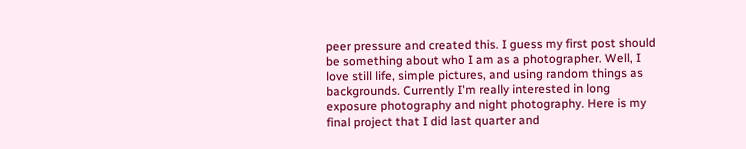peer pressure and created this. I guess my first post should be something about who I am as a photographer. Well, I love still life, simple pictures, and using random things as backgrounds. Currently I'm really interested in long exposure photography and night photography. Here is my final project that I did last quarter and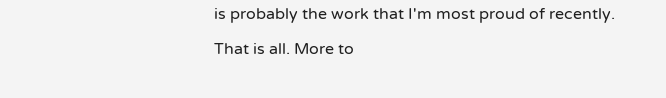is probably the work that I'm most proud of recently.

That is all. More to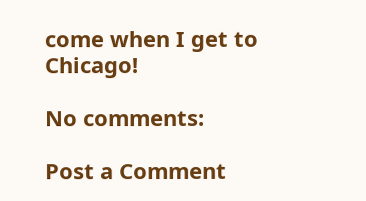come when I get to Chicago!

No comments:

Post a Comment